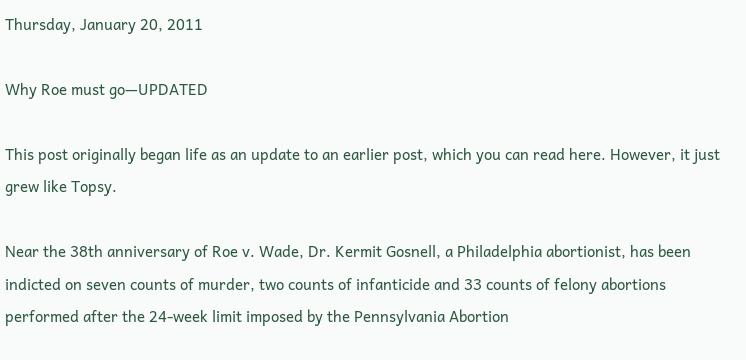Thursday, January 20, 2011

Why Roe must go—UPDATED

This post originally began life as an update to an earlier post, which you can read here. However, it just grew like Topsy.

Near the 38th anniversary of Roe v. Wade, Dr. Kermit Gosnell, a Philadelphia abortionist, has been indicted on seven counts of murder, two counts of infanticide and 33 counts of felony abortions performed after the 24-week limit imposed by the Pennsylvania Abortion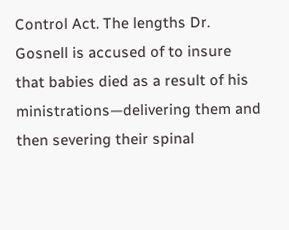Control Act. The lengths Dr. Gosnell is accused of to insure that babies died as a result of his ministrations—delivering them and then severing their spinal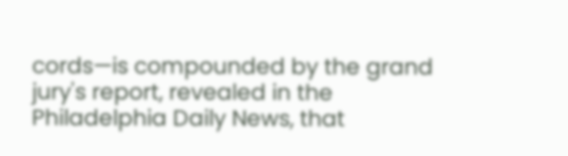cords—is compounded by the grand jury's report, revealed in the Philadelphia Daily News, that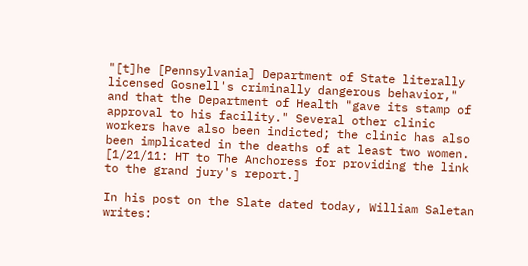"[t]he [Pennsylvania] Department of State literally licensed Gosnell's criminally dangerous behavior," and that the Department of Health "gave its stamp of approval to his facility." Several other clinic workers have also been indicted; the clinic has also been implicated in the deaths of at least two women. [1/21/11: HT to The Anchoress for providing the link to the grand jury's report.]

In his post on the Slate dated today, William Saletan writes: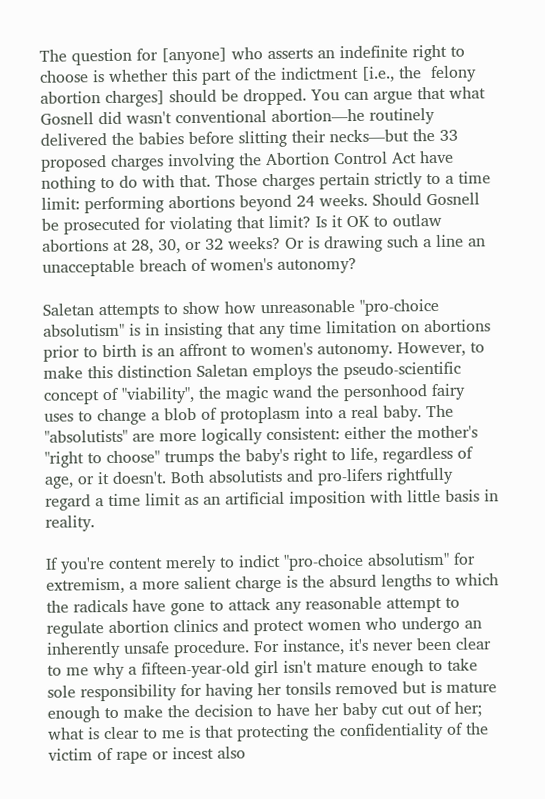The question for [anyone] who asserts an indefinite right to choose is whether this part of the indictment [i.e., the  felony abortion charges] should be dropped. You can argue that what Gosnell did wasn't conventional abortion—he routinely delivered the babies before slitting their necks—but the 33 proposed charges involving the Abortion Control Act have nothing to do with that. Those charges pertain strictly to a time limit: performing abortions beyond 24 weeks. Should Gosnell be prosecuted for violating that limit? Is it OK to outlaw abortions at 28, 30, or 32 weeks? Or is drawing such a line an unacceptable breach of women's autonomy?

Saletan attempts to show how unreasonable "pro-choice absolutism" is in insisting that any time limitation on abortions prior to birth is an affront to women's autonomy. However, to make this distinction Saletan employs the pseudo-scientific concept of "viability", the magic wand the personhood fairy uses to change a blob of protoplasm into a real baby. The "absolutists" are more logically consistent: either the mother's "right to choose" trumps the baby's right to life, regardless of age, or it doesn't. Both absolutists and pro-lifers rightfully regard a time limit as an artificial imposition with little basis in reality.

If you're content merely to indict "pro-choice absolutism" for extremism, a more salient charge is the absurd lengths to which the radicals have gone to attack any reasonable attempt to regulate abortion clinics and protect women who undergo an inherently unsafe procedure. For instance, it's never been clear to me why a fifteen-year-old girl isn't mature enough to take sole responsibility for having her tonsils removed but is mature enough to make the decision to have her baby cut out of her; what is clear to me is that protecting the confidentiality of the victim of rape or incest also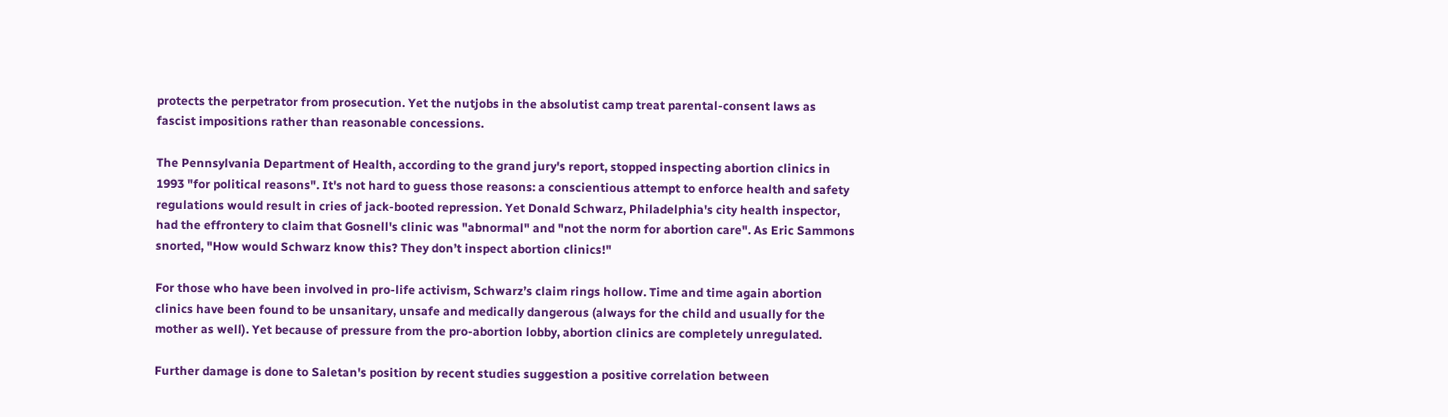protects the perpetrator from prosecution. Yet the nutjobs in the absolutist camp treat parental-consent laws as fascist impositions rather than reasonable concessions.

The Pennsylvania Department of Health, according to the grand jury's report, stopped inspecting abortion clinics in 1993 "for political reasons". It's not hard to guess those reasons: a conscientious attempt to enforce health and safety regulations would result in cries of jack-booted repression. Yet Donald Schwarz, Philadelphia's city health inspector, had the effrontery to claim that Gosnell's clinic was "abnormal" and "not the norm for abortion care". As Eric Sammons snorted, "How would Schwarz know this? They don’t inspect abortion clinics!"

For those who have been involved in pro-life activism, Schwarz’s claim rings hollow. Time and time again abortion clinics have been found to be unsanitary, unsafe and medically dangerous (always for the child and usually for the mother as well). Yet because of pressure from the pro-abortion lobby, abortion clinics are completely unregulated.

Further damage is done to Saletan's position by recent studies suggestion a positive correlation between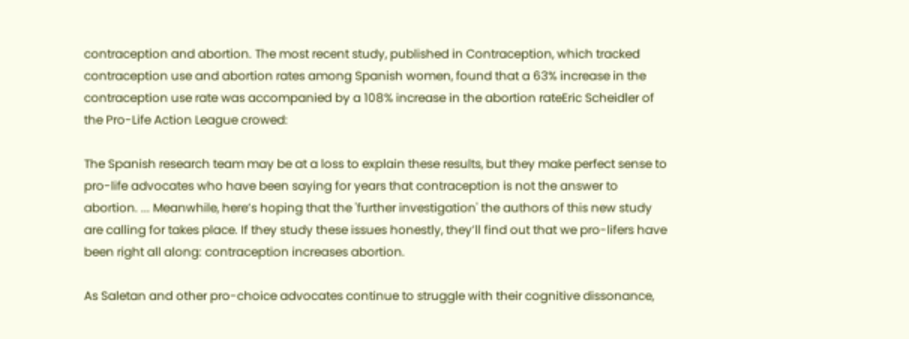contraception and abortion. The most recent study, published in Contraception, which tracked contraception use and abortion rates among Spanish women, found that a 63% increase in the contraception use rate was accompanied by a 108% increase in the abortion rateEric Scheidler of the Pro-Life Action League crowed:

The Spanish research team may be at a loss to explain these results, but they make perfect sense to pro-life advocates who have been saying for years that contraception is not the answer to abortion. ... Meanwhile, here’s hoping that the 'further investigation' the authors of this new study are calling for takes place. If they study these issues honestly, they’ll find out that we pro-lifers have been right all along: contraception increases abortion.

As Saletan and other pro-choice advocates continue to struggle with their cognitive dissonance,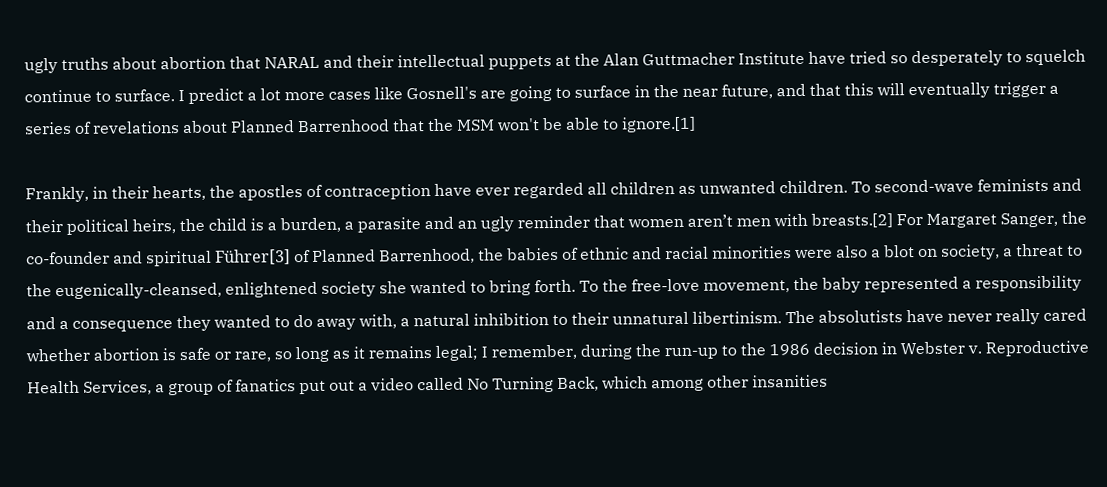ugly truths about abortion that NARAL and their intellectual puppets at the Alan Guttmacher Institute have tried so desperately to squelch continue to surface. I predict a lot more cases like Gosnell's are going to surface in the near future, and that this will eventually trigger a series of revelations about Planned Barrenhood that the MSM won't be able to ignore.[1]

Frankly, in their hearts, the apostles of contraception have ever regarded all children as unwanted children. To second-wave feminists and their political heirs, the child is a burden, a parasite and an ugly reminder that women aren’t men with breasts.[2] For Margaret Sanger, the co-founder and spiritual Führer[3] of Planned Barrenhood, the babies of ethnic and racial minorities were also a blot on society, a threat to the eugenically-cleansed, enlightened society she wanted to bring forth. To the free-love movement, the baby represented a responsibility and a consequence they wanted to do away with, a natural inhibition to their unnatural libertinism. The absolutists have never really cared whether abortion is safe or rare, so long as it remains legal; I remember, during the run-up to the 1986 decision in Webster v. Reproductive Health Services, a group of fanatics put out a video called No Turning Back, which among other insanities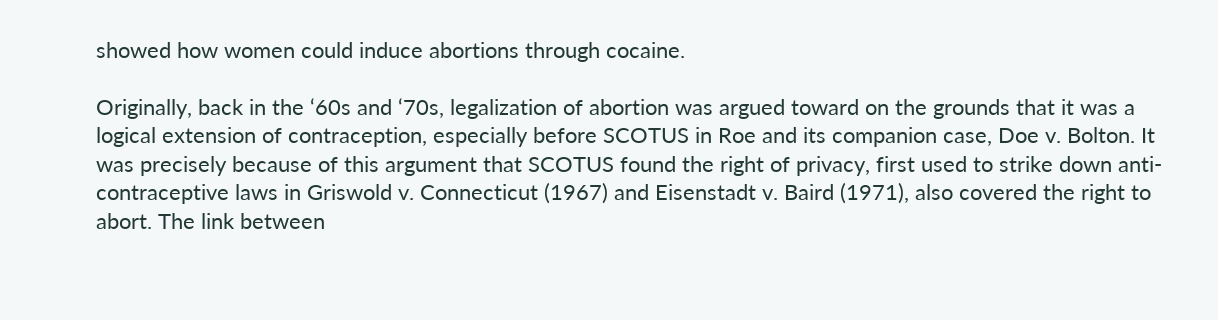showed how women could induce abortions through cocaine.

Originally, back in the ‘60s and ‘70s, legalization of abortion was argued toward on the grounds that it was a logical extension of contraception, especially before SCOTUS in Roe and its companion case, Doe v. Bolton. It was precisely because of this argument that SCOTUS found the right of privacy, first used to strike down anti-contraceptive laws in Griswold v. Connecticut (1967) and Eisenstadt v. Baird (1971), also covered the right to abort. The link between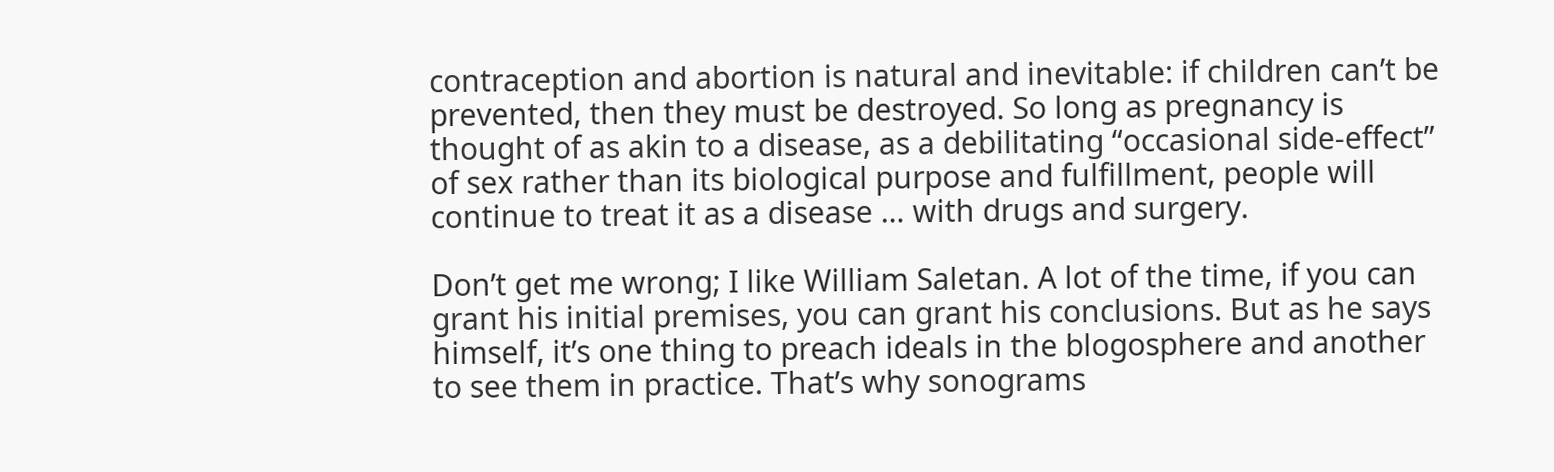contraception and abortion is natural and inevitable: if children can’t be prevented, then they must be destroyed. So long as pregnancy is thought of as akin to a disease, as a debilitating “occasional side-effect” of sex rather than its biological purpose and fulfillment, people will continue to treat it as a disease … with drugs and surgery.

Don’t get me wrong; I like William Saletan. A lot of the time, if you can grant his initial premises, you can grant his conclusions. But as he says himself, it’s one thing to preach ideals in the blogosphere and another to see them in practice. That’s why sonograms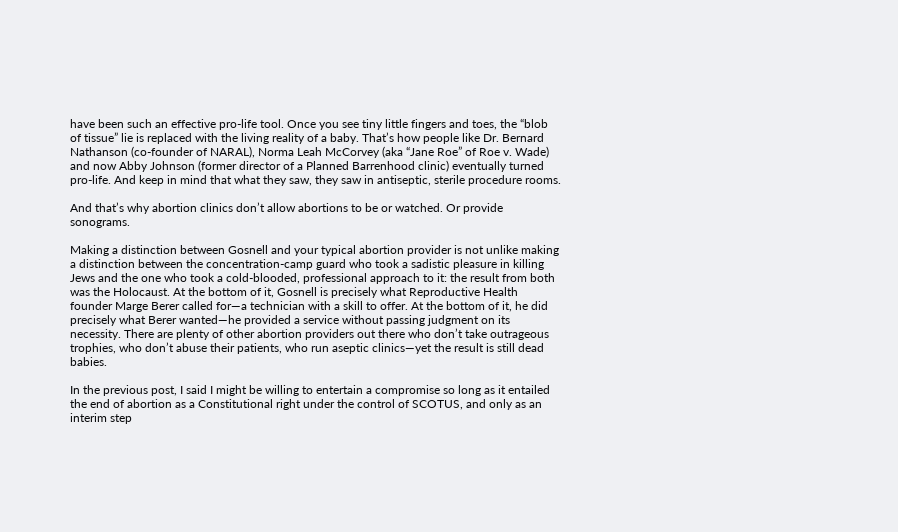have been such an effective pro-life tool. Once you see tiny little fingers and toes, the “blob of tissue” lie is replaced with the living reality of a baby. That’s how people like Dr. Bernard Nathanson (co-founder of NARAL), Norma Leah McCorvey (aka “Jane Roe” of Roe v. Wade) and now Abby Johnson (former director of a Planned Barrenhood clinic) eventually turned pro-life. And keep in mind that what they saw, they saw in antiseptic, sterile procedure rooms.

And that’s why abortion clinics don’t allow abortions to be or watched. Or provide sonograms.

Making a distinction between Gosnell and your typical abortion provider is not unlike making a distinction between the concentration-camp guard who took a sadistic pleasure in killing Jews and the one who took a cold-blooded, professional approach to it: the result from both was the Holocaust. At the bottom of it, Gosnell is precisely what Reproductive Health founder Marge Berer called for—a technician with a skill to offer. At the bottom of it, he did precisely what Berer wanted—he provided a service without passing judgment on its necessity. There are plenty of other abortion providers out there who don’t take outrageous trophies, who don’t abuse their patients, who run aseptic clinics—yet the result is still dead babies.

In the previous post, I said I might be willing to entertain a compromise so long as it entailed the end of abortion as a Constitutional right under the control of SCOTUS, and only as an interim step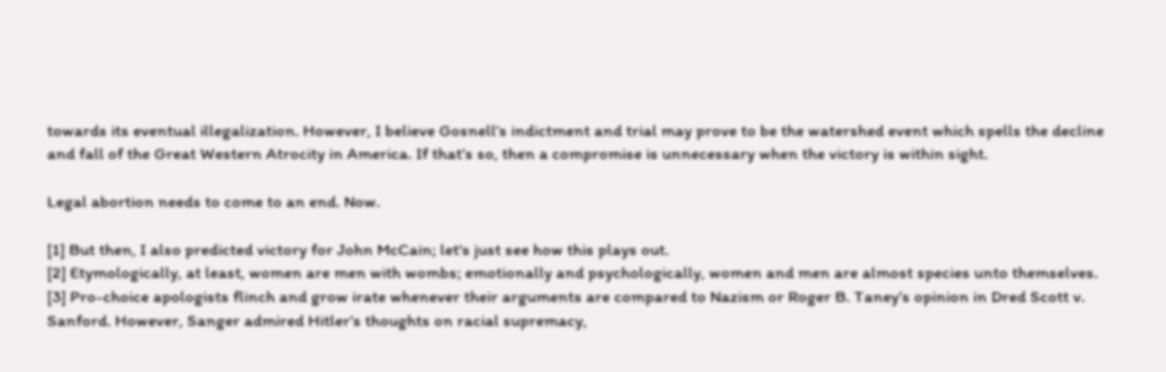towards its eventual illegalization. However, I believe Gosnell’s indictment and trial may prove to be the watershed event which spells the decline and fall of the Great Western Atrocity in America. If that’s so, then a compromise is unnecessary when the victory is within sight.

Legal abortion needs to come to an end. Now.

[1] But then, I also predicted victory for John McCain; let's just see how this plays out.
[2] Etymologically, at least, women are men with wombs; emotionally and psychologically, women and men are almost species unto themselves.
[3] Pro-choice apologists flinch and grow irate whenever their arguments are compared to Nazism or Roger B. Taney’s opinion in Dred Scott v. Sanford. However, Sanger admired Hitler’s thoughts on racial supremacy,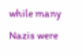while many Nazis were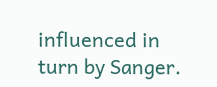influenced in turn by Sanger.